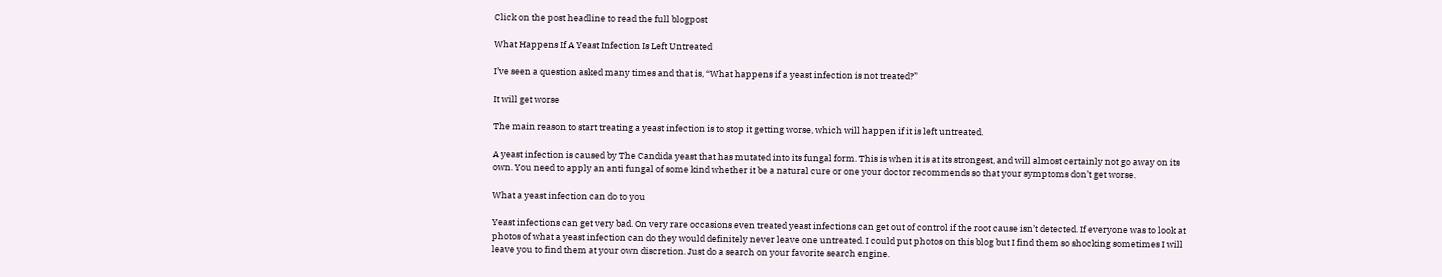Click on the post headline to read the full blogpost

What Happens If A Yeast Infection Is Left Untreated

I’ve seen a question asked many times and that is, “What happens if a yeast infection is not treated?”

It will get worse

The main reason to start treating a yeast infection is to stop it getting worse, which will happen if it is left untreated.

A yeast infection is caused by The Candida yeast that has mutated into its fungal form. This is when it is at its strongest, and will almost certainly not go away on its own. You need to apply an anti fungal of some kind whether it be a natural cure or one your doctor recommends so that your symptoms don’t get worse.

What a yeast infection can do to you

Yeast infections can get very bad. On very rare occasions even treated yeast infections can get out of control if the root cause isn’t detected. If everyone was to look at photos of what a yeast infection can do they would definitely never leave one untreated. I could put photos on this blog but I find them so shocking sometimes I will leave you to find them at your own discretion. Just do a search on your favorite search engine.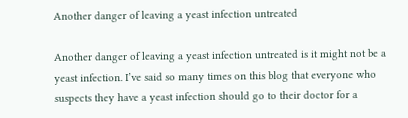Another danger of leaving a yeast infection untreated

Another danger of leaving a yeast infection untreated is it might not be a yeast infection. I’ve said so many times on this blog that everyone who suspects they have a yeast infection should go to their doctor for a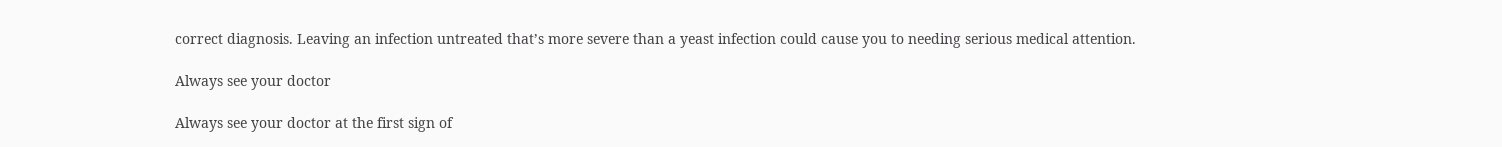correct diagnosis. Leaving an infection untreated that’s more severe than a yeast infection could cause you to needing serious medical attention.

Always see your doctor

Always see your doctor at the first sign of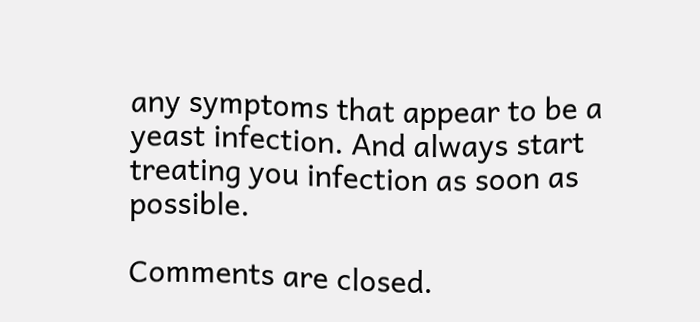any symptoms that appear to be a yeast infection. And always start treating you infection as soon as possible.

Comments are closed.